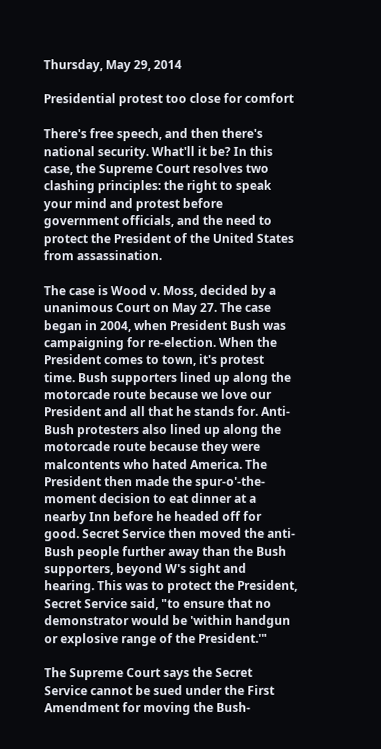Thursday, May 29, 2014

Presidential protest too close for comfort

There's free speech, and then there's national security. What'll it be? In this case, the Supreme Court resolves two clashing principles: the right to speak your mind and protest before government officials, and the need to protect the President of the United States from assassination.

The case is Wood v. Moss, decided by a unanimous Court on May 27. The case began in 2004, when President Bush was campaigning for re-election. When the President comes to town, it's protest time. Bush supporters lined up along the motorcade route because we love our President and all that he stands for. Anti-Bush protesters also lined up along the motorcade route because they were malcontents who hated America. The President then made the spur-o'-the-moment decision to eat dinner at a nearby Inn before he headed off for good. Secret Service then moved the anti-Bush people further away than the Bush supporters, beyond W's sight and hearing. This was to protect the President, Secret Service said, "to ensure that no demonstrator would be 'within handgun or explosive range of the President.'"

The Supreme Court says the Secret Service cannot be sued under the First Amendment for moving the Bush-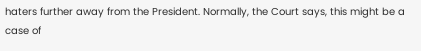haters further away from the President. Normally, the Court says, this might be a case of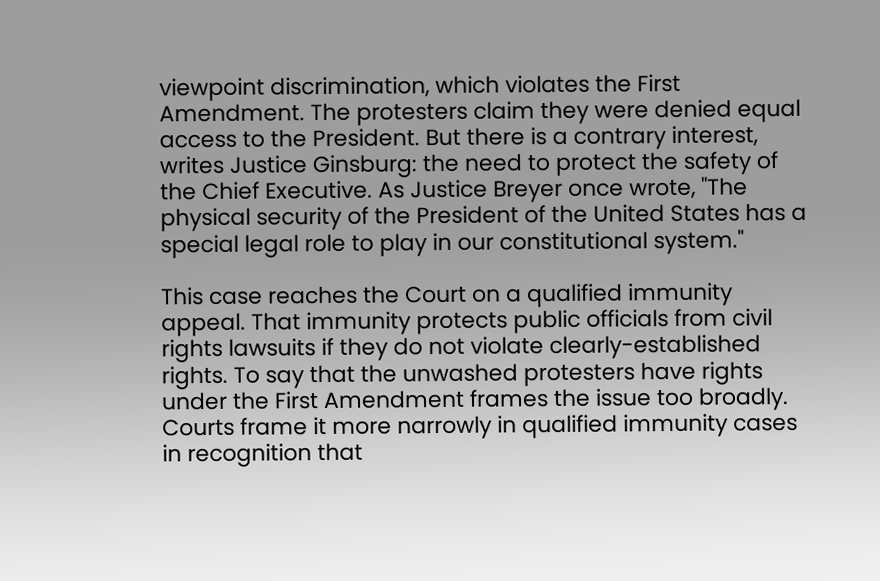viewpoint discrimination, which violates the First Amendment. The protesters claim they were denied equal access to the President. But there is a contrary interest, writes Justice Ginsburg: the need to protect the safety of the Chief Executive. As Justice Breyer once wrote, "The physical security of the President of the United States has a special legal role to play in our constitutional system."

This case reaches the Court on a qualified immunity appeal. That immunity protects public officials from civil rights lawsuits if they do not violate clearly-established rights. To say that the unwashed protesters have rights under the First Amendment frames the issue too broadly. Courts frame it more narrowly in qualified immunity cases in recognition that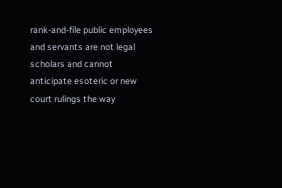rank-and-file public employees and servants are not legal scholars and cannot anticipate esoteric or new court rulings the way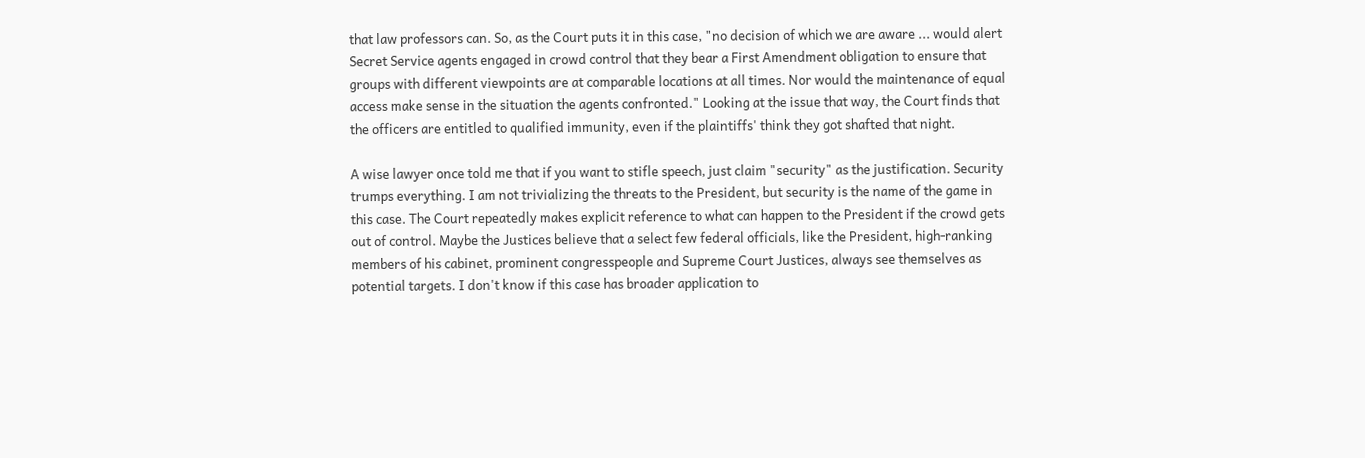that law professors can. So, as the Court puts it in this case, "no decision of which we are aware ... would alert Secret Service agents engaged in crowd control that they bear a First Amendment obligation to ensure that groups with different viewpoints are at comparable locations at all times. Nor would the maintenance of equal access make sense in the situation the agents confronted." Looking at the issue that way, the Court finds that the officers are entitled to qualified immunity, even if the plaintiffs' think they got shafted that night.

A wise lawyer once told me that if you want to stifle speech, just claim "security" as the justification. Security trumps everything. I am not trivializing the threats to the President, but security is the name of the game in this case. The Court repeatedly makes explicit reference to what can happen to the President if the crowd gets out of control. Maybe the Justices believe that a select few federal officials, like the President, high-ranking members of his cabinet, prominent congresspeople and Supreme Court Justices, always see themselves as potential targets. I don't know if this case has broader application to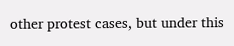other protest cases, but under this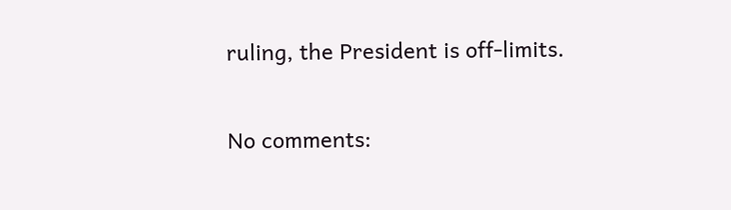ruling, the President is off-limits.

No comments: